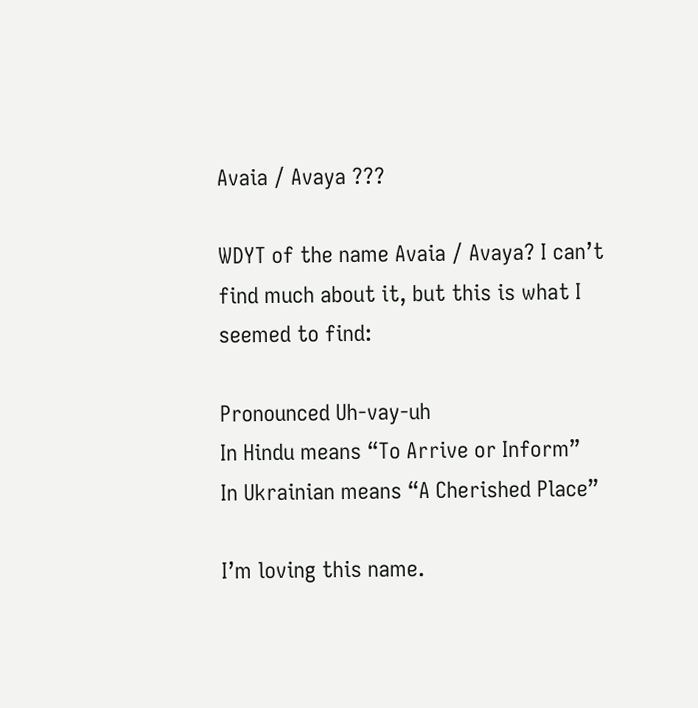Avaia / Avaya ???

WDYT of the name Avaia / Avaya? I can’t find much about it, but this is what I seemed to find:

Pronounced Uh-vay-uh
In Hindu means “To Arrive or Inform”
In Ukrainian means “A Cherished Place”

I’m loving this name.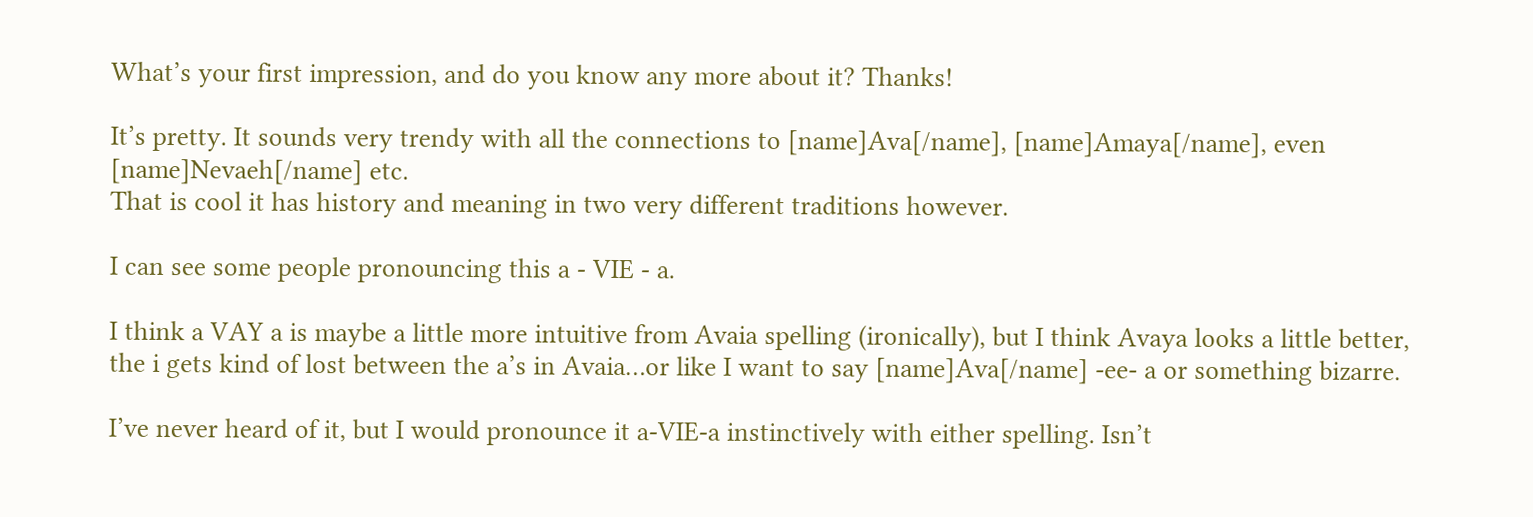What’s your first impression, and do you know any more about it? Thanks!

It’s pretty. It sounds very trendy with all the connections to [name]Ava[/name], [name]Amaya[/name], even [name]Nevaeh[/name] etc.
That is cool it has history and meaning in two very different traditions however.

I can see some people pronouncing this a - VIE - a.

I think a VAY a is maybe a little more intuitive from Avaia spelling (ironically), but I think Avaya looks a little better, the i gets kind of lost between the a’s in Avaia…or like I want to say [name]Ava[/name] -ee- a or something bizarre.

I’ve never heard of it, but I would pronounce it a-VIE-a instinctively with either spelling. Isn’t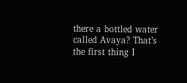there a bottled water called Avaya? That’s the first thing I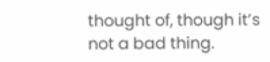thought of, though it’s not a bad thing.